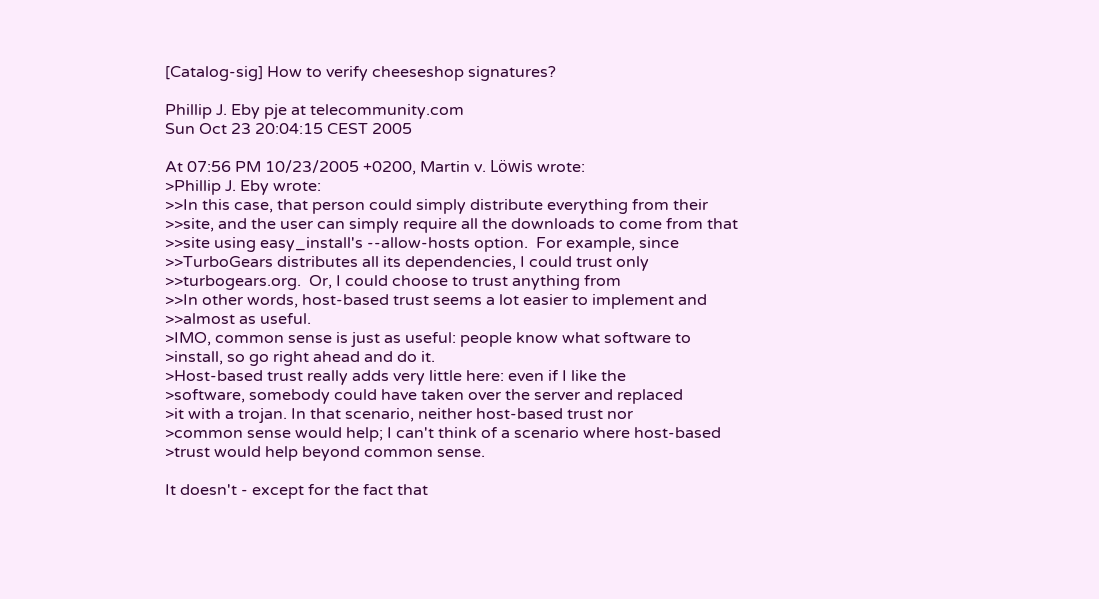[Catalog-sig] How to verify cheeseshop signatures?

Phillip J. Eby pje at telecommunity.com
Sun Oct 23 20:04:15 CEST 2005

At 07:56 PM 10/23/2005 +0200, Martin v. Löwis wrote:
>Phillip J. Eby wrote:
>>In this case, that person could simply distribute everything from their
>>site, and the user can simply require all the downloads to come from that
>>site using easy_install's --allow-hosts option.  For example, since
>>TurboGears distributes all its dependencies, I could trust only
>>turbogears.org.  Or, I could choose to trust anything from
>>In other words, host-based trust seems a lot easier to implement and
>>almost as useful.
>IMO, common sense is just as useful: people know what software to
>install, so go right ahead and do it.
>Host-based trust really adds very little here: even if I like the
>software, somebody could have taken over the server and replaced
>it with a trojan. In that scenario, neither host-based trust nor
>common sense would help; I can't think of a scenario where host-based
>trust would help beyond common sense.

It doesn't - except for the fact that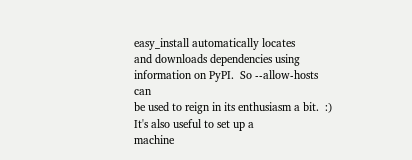easy_install automatically locates
and downloads dependencies using information on PyPI.  So --allow-hosts can
be used to reign in its enthusiasm a bit.  :)  It's also useful to set up a
machine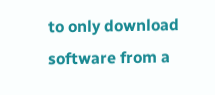to only download software from a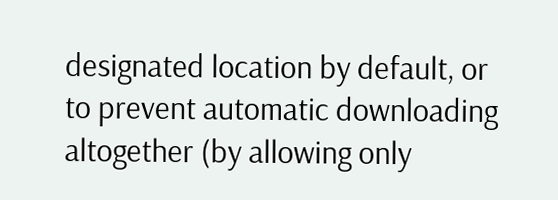designated location by default, or
to prevent automatic downloading altogether (by allowing only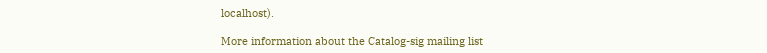localhost).

More information about the Catalog-sig mailing list